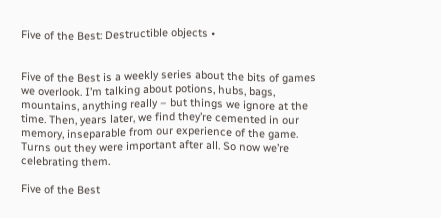Five of the Best: Destructible objects •


Five of the Best is a weekly series about the bits of games we overlook. I’m talking about potions, hubs, bags, mountains, anything really – but things we ignore at the time. Then, years later, we find they’re cemented in our memory, inseparable from our experience of the game. Turns out they were important after all. So now we’re celebrating them.

Five of the Best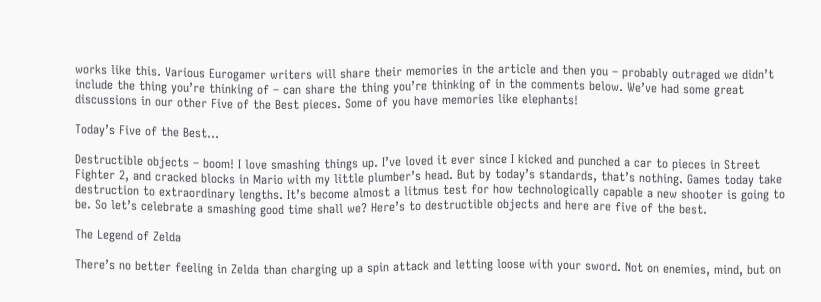works like this. Various Eurogamer writers will share their memories in the article and then you – probably outraged we didn’t include the thing you’re thinking of – can share the thing you’re thinking of in the comments below. We’ve had some great discussions in our other Five of the Best pieces. Some of you have memories like elephants!

Today’s Five of the Best…

Destructible objects – boom! I love smashing things up. I’ve loved it ever since I kicked and punched a car to pieces in Street Fighter 2, and cracked blocks in Mario with my little plumber’s head. But by today’s standards, that’s nothing. Games today take destruction to extraordinary lengths. It’s become almost a litmus test for how technologically capable a new shooter is going to be. So let’s celebrate a smashing good time shall we? Here’s to destructible objects and here are five of the best.

The Legend of Zelda

There’s no better feeling in Zelda than charging up a spin attack and letting loose with your sword. Not on enemies, mind, but on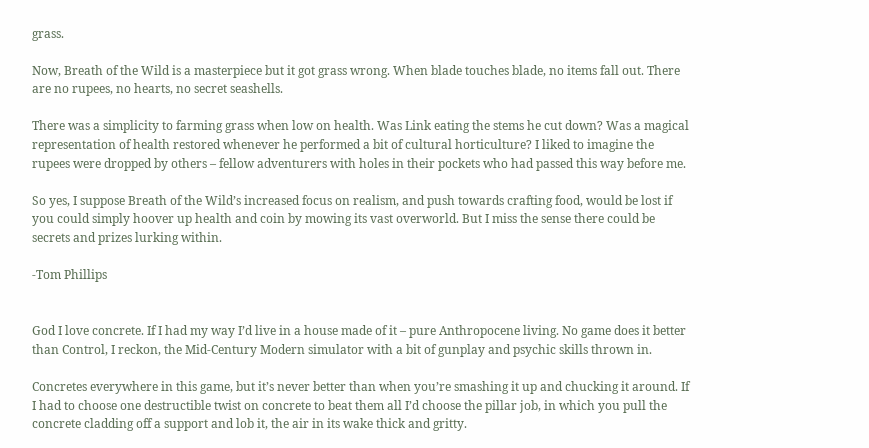grass.

Now, Breath of the Wild is a masterpiece but it got grass wrong. When blade touches blade, no items fall out. There are no rupees, no hearts, no secret seashells.

There was a simplicity to farming grass when low on health. Was Link eating the stems he cut down? Was a magical representation of health restored whenever he performed a bit of cultural horticulture? I liked to imagine the rupees were dropped by others – fellow adventurers with holes in their pockets who had passed this way before me.

So yes, I suppose Breath of the Wild’s increased focus on realism, and push towards crafting food, would be lost if you could simply hoover up health and coin by mowing its vast overworld. But I miss the sense there could be secrets and prizes lurking within.

-Tom Phillips


God I love concrete. If I had my way I’d live in a house made of it – pure Anthropocene living. No game does it better than Control, I reckon, the Mid-Century Modern simulator with a bit of gunplay and psychic skills thrown in.

Concretes everywhere in this game, but it’s never better than when you’re smashing it up and chucking it around. If I had to choose one destructible twist on concrete to beat them all I’d choose the pillar job, in which you pull the concrete cladding off a support and lob it, the air in its wake thick and gritty.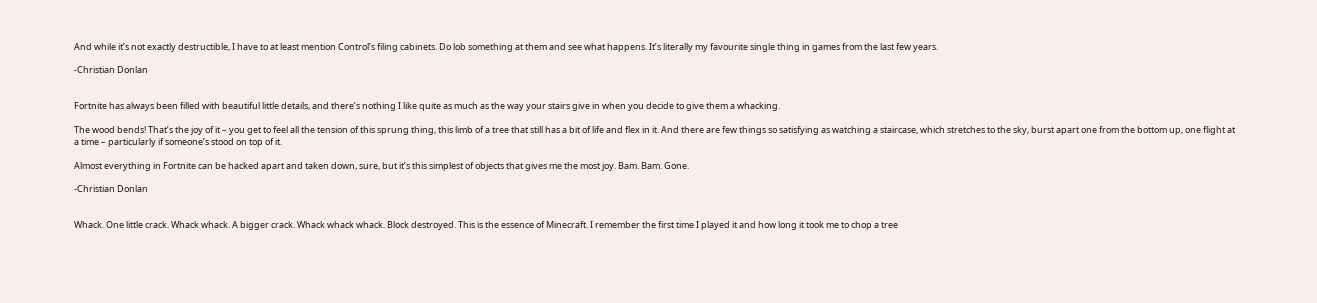And while it’s not exactly destructible, I have to at least mention Control’s filing cabinets. Do lob something at them and see what happens. It’s literally my favourite single thing in games from the last few years.

-Christian Donlan


Fortnite has always been filled with beautiful little details, and there’s nothing I like quite as much as the way your stairs give in when you decide to give them a whacking.

The wood bends! That’s the joy of it – you get to feel all the tension of this sprung thing, this limb of a tree that still has a bit of life and flex in it. And there are few things so satisfying as watching a staircase, which stretches to the sky, burst apart one from the bottom up, one flight at a time – particularly if someone’s stood on top of it.

Almost everything in Fortnite can be hacked apart and taken down, sure, but it’s this simplest of objects that gives me the most joy. Bam. Bam. Gone.

-Christian Donlan


Whack. One little crack. Whack whack. A bigger crack. Whack whack whack. Block destroyed. This is the essence of Minecraft. I remember the first time I played it and how long it took me to chop a tree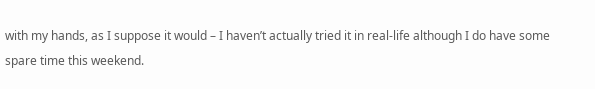with my hands, as I suppose it would – I haven’t actually tried it in real-life although I do have some spare time this weekend.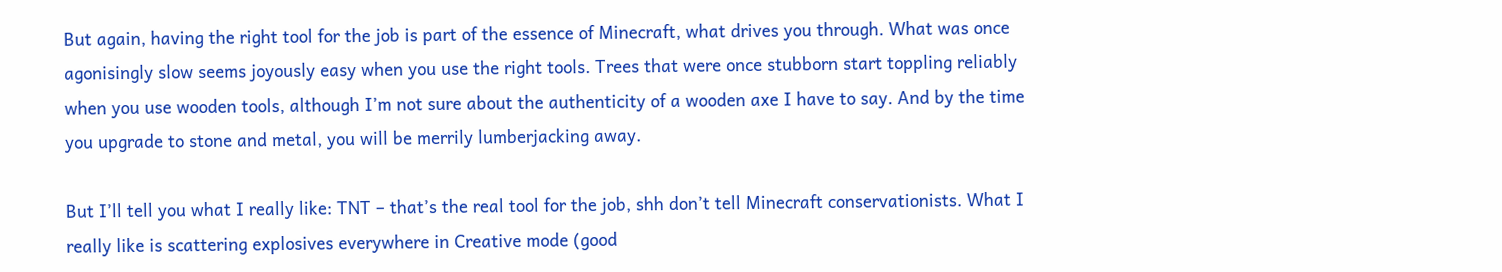But again, having the right tool for the job is part of the essence of Minecraft, what drives you through. What was once agonisingly slow seems joyously easy when you use the right tools. Trees that were once stubborn start toppling reliably when you use wooden tools, although I’m not sure about the authenticity of a wooden axe I have to say. And by the time you upgrade to stone and metal, you will be merrily lumberjacking away.

But I’ll tell you what I really like: TNT – that’s the real tool for the job, shh don’t tell Minecraft conservationists. What I really like is scattering explosives everywhere in Creative mode (good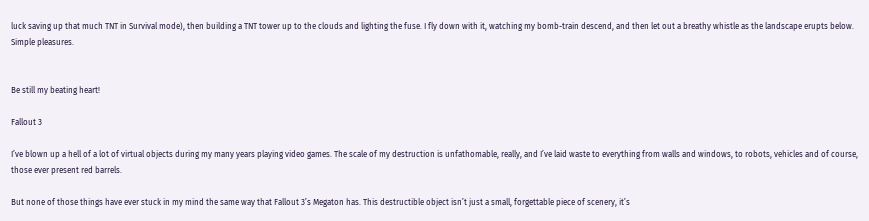luck saving up that much TNT in Survival mode), then building a TNT tower up to the clouds and lighting the fuse. I fly down with it, watching my bomb-train descend, and then let out a breathy whistle as the landscape erupts below. Simple pleasures.


Be still my beating heart!

Fallout 3

I’ve blown up a hell of a lot of virtual objects during my many years playing video games. The scale of my destruction is unfathomable, really, and I’ve laid waste to everything from walls and windows, to robots, vehicles and of course, those ever present red barrels.

But none of those things have ever stuck in my mind the same way that Fallout 3’s Megaton has. This destructible object isn’t just a small, forgettable piece of scenery, it’s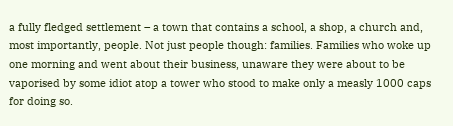a fully fledged settlement – a town that contains a school, a shop, a church and, most importantly, people. Not just people though: families. Families who woke up one morning and went about their business, unaware they were about to be vaporised by some idiot atop a tower who stood to make only a measly 1000 caps for doing so.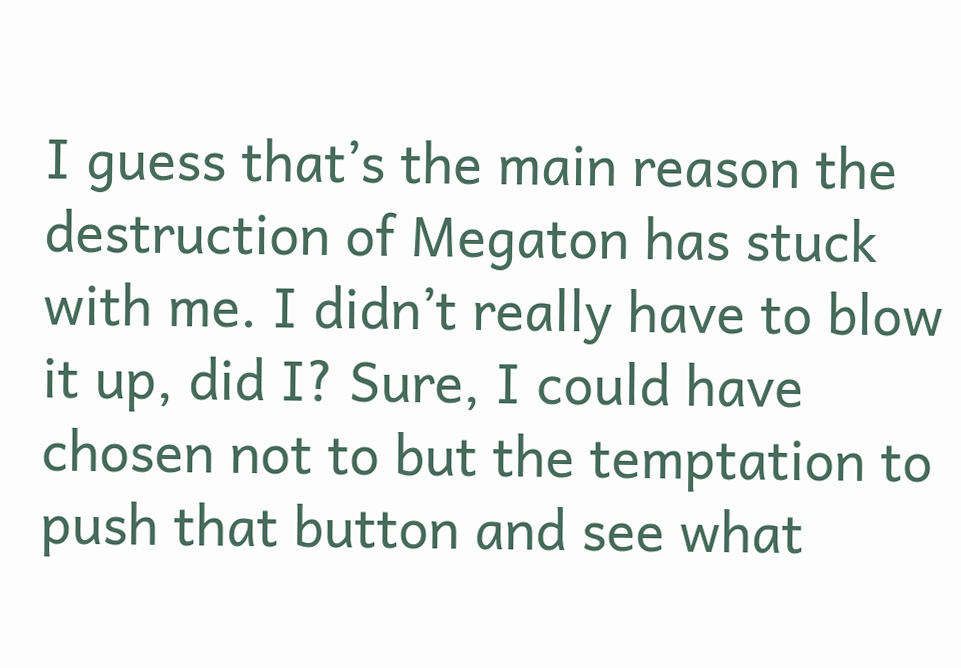I guess that’s the main reason the destruction of Megaton has stuck with me. I didn’t really have to blow it up, did I? Sure, I could have chosen not to but the temptation to push that button and see what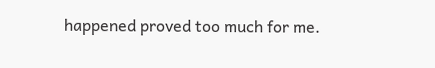happened proved too much for me.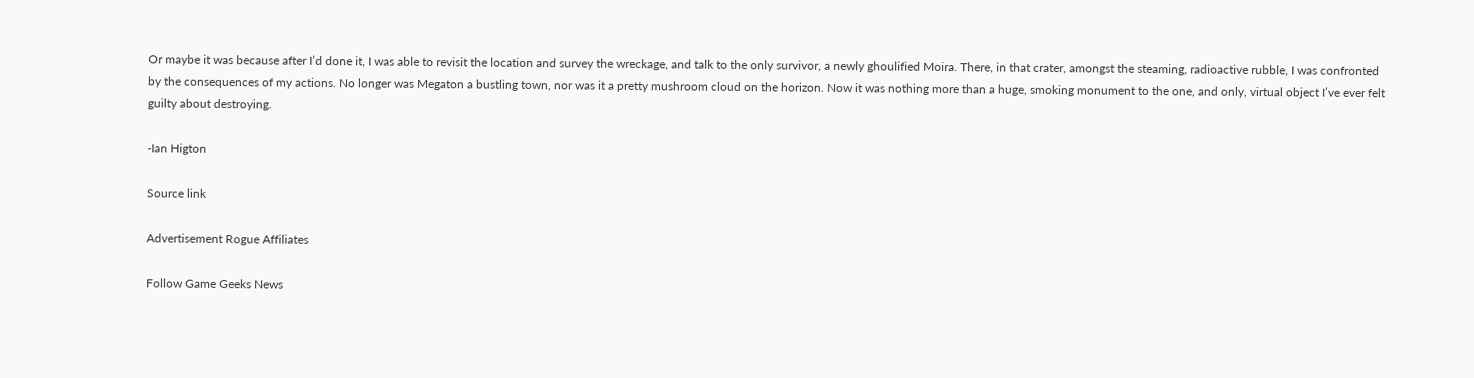Or maybe it was because after I’d done it, I was able to revisit the location and survey the wreckage, and talk to the only survivor, a newly ghoulified Moira. There, in that crater, amongst the steaming, radioactive rubble, I was confronted by the consequences of my actions. No longer was Megaton a bustling town, nor was it a pretty mushroom cloud on the horizon. Now it was nothing more than a huge, smoking monument to the one, and only, virtual object I’ve ever felt guilty about destroying.

-Ian Higton

Source link

Advertisement Rogue Affiliates

Follow Game Geeks News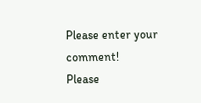Please enter your comment!
Please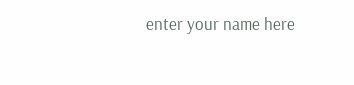enter your name here